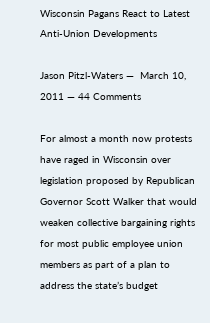Wisconsin Pagans React to Latest Anti-Union Developments

Jason Pitzl-Waters —  March 10, 2011 — 44 Comments

For almost a month now protests have raged in Wisconsin over legislation proposed by Republican Governor Scott Walker that would weaken collective bargaining rights for most public employee union members as part of a plan to address the state’s budget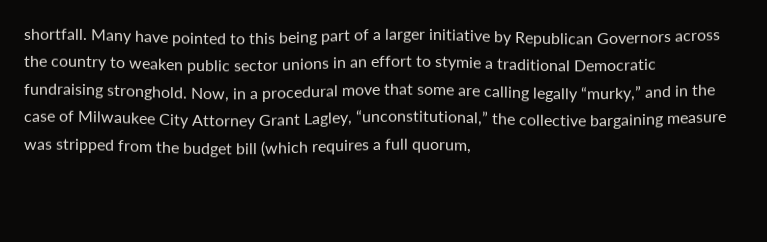shortfall. Many have pointed to this being part of a larger initiative by Republican Governors across the country to weaken public sector unions in an effort to stymie a traditional Democratic fundraising stronghold. Now, in a procedural move that some are calling legally “murky,” and in the case of Milwaukee City Attorney Grant Lagley, “unconstitutional,” the collective bargaining measure was stripped from the budget bill (which requires a full quorum,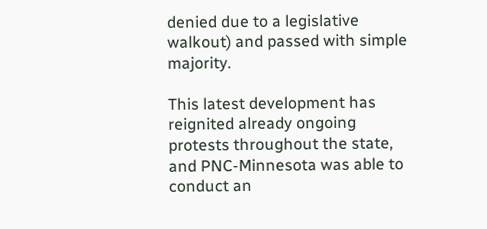denied due to a legislative walkout) and passed with simple majority.

This latest development has reignited already ongoing protests throughout the state, and PNC-Minnesota was able to conduct an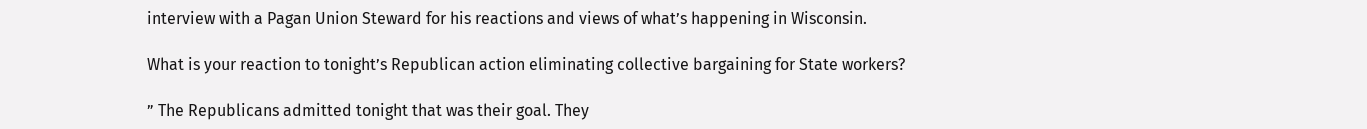interview with a Pagan Union Steward for his reactions and views of what’s happening in Wisconsin.

What is your reaction to tonight’s Republican action eliminating collective bargaining for State workers?

” The Republicans admitted tonight that was their goal. They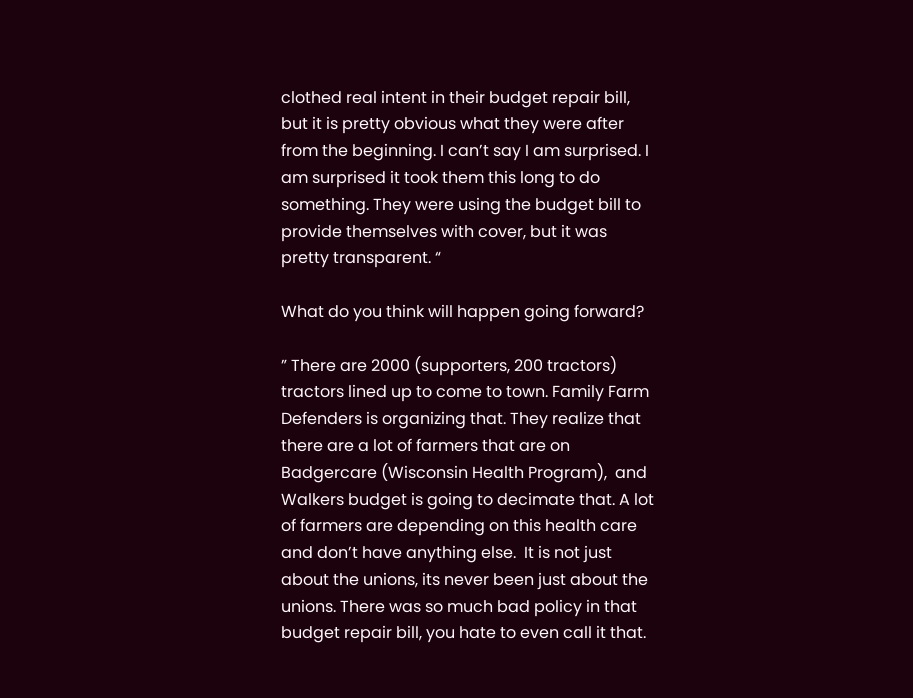clothed real intent in their budget repair bill, but it is pretty obvious what they were after from the beginning. I can’t say I am surprised. I am surprised it took them this long to do something. They were using the budget bill to provide themselves with cover, but it was pretty transparent. “

What do you think will happen going forward?

” There are 2000 (supporters, 200 tractors) tractors lined up to come to town. Family Farm Defenders is organizing that. They realize that there are a lot of farmers that are on Badgercare (Wisconsin Health Program),  and Walkers budget is going to decimate that. A lot of farmers are depending on this health care and don’t have anything else.  It is not just about the unions, its never been just about the unions. There was so much bad policy in that budget repair bill, you hate to even call it that.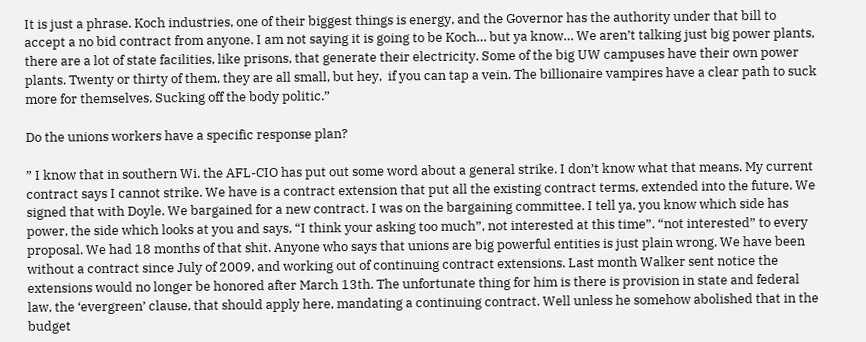It is just a phrase. Koch industries, one of their biggest things is energy, and the Governor has the authority under that bill to accept a no bid contract from anyone. I am not saying it is going to be Koch… but ya know… We aren’t talking just big power plants, there are a lot of state facilities, like prisons, that generate their electricity. Some of the big UW campuses have their own power plants. Twenty or thirty of them, they are all small, but hey,  if you can tap a vein. The billionaire vampires have a clear path to suck more for themselves. Sucking off the body politic.”

Do the unions workers have a specific response plan?

” I know that in southern Wi. the AFL-CIO has put out some word about a general strike. I don’t know what that means. My current contract says I cannot strike. We have is a contract extension that put all the existing contract terms, extended into the future. We signed that with Doyle. We bargained for a new contract. I was on the bargaining committee. I tell ya, you know which side has power, the side which looks at you and says, “I think your asking too much”, not interested at this time”. “not interested” to every proposal. We had 18 months of that shit. Anyone who says that unions are big powerful entities is just plain wrong. We have been without a contract since July of 2009, and working out of continuing contract extensions. Last month Walker sent notice the extensions would no longer be honored after March 13th. The unfortunate thing for him is there is provision in state and federal law, the ‘evergreen’ clause, that should apply here, mandating a continuing contract. Well unless he somehow abolished that in the budget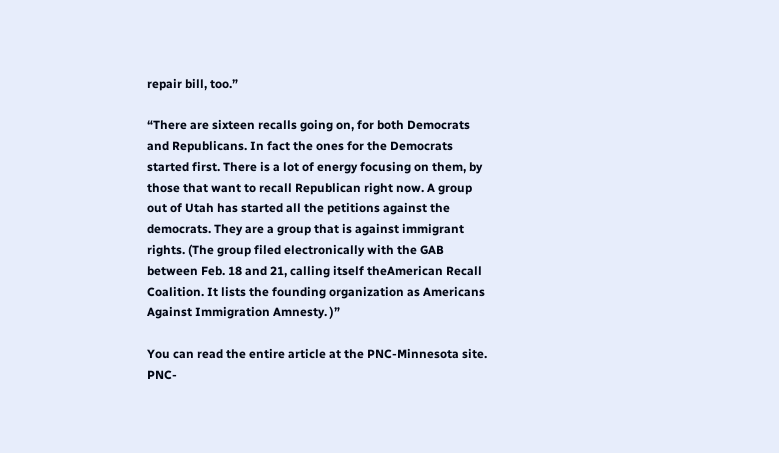repair bill, too.”

“There are sixteen recalls going on, for both Democrats and Republicans. In fact the ones for the Democrats started first. There is a lot of energy focusing on them, by those that want to recall Republican right now. A group out of Utah has started all the petitions against the democrats. They are a group that is against immigrant rights. (The group filed electronically with the GAB between Feb. 18 and 21, calling itself theAmerican Recall Coalition. It lists the founding organization as Americans Against Immigration Amnesty. )”

You can read the entire article at the PNC-Minnesota site. PNC-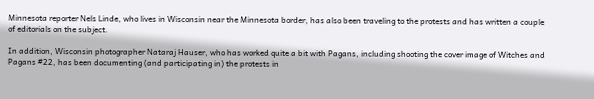Minnesota reporter Nels Linde, who lives in Wisconsin near the Minnesota border, has also been traveling to the protests and has written a couple of editorials on the subject.

In addition, Wisconsin photographer Nataraj Hauser, who has worked quite a bit with Pagans, including shooting the cover image of Witches and Pagans #22, has been documenting (and participating in) the protests in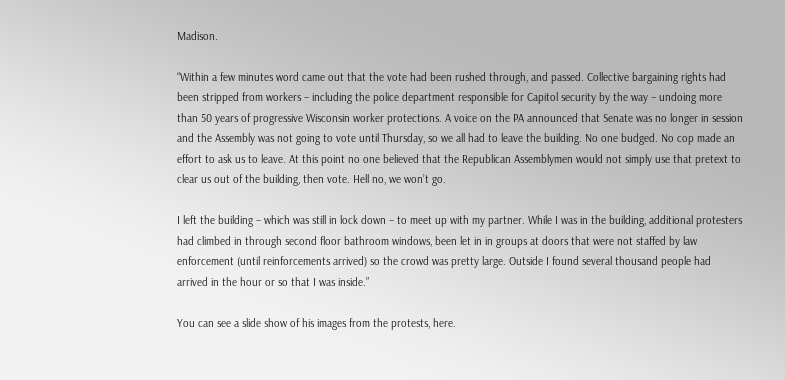Madison.

“Within a few minutes word came out that the vote had been rushed through, and passed. Collective bargaining rights had been stripped from workers – including the police department responsible for Capitol security by the way – undoing more than 50 years of progressive Wisconsin worker protections. A voice on the PA announced that Senate was no longer in session and the Assembly was not going to vote until Thursday, so we all had to leave the building. No one budged. No cop made an effort to ask us to leave. At this point no one believed that the Republican Assemblymen would not simply use that pretext to clear us out of the building, then vote. Hell no, we won’t go.

I left the building – which was still in lock down – to meet up with my partner. While I was in the building, additional protesters had climbed in through second floor bathroom windows, been let in in groups at doors that were not staffed by law enforcement (until reinforcements arrived) so the crowd was pretty large. Outside I found several thousand people had arrived in the hour or so that I was inside.”

You can see a slide show of his images from the protests, here.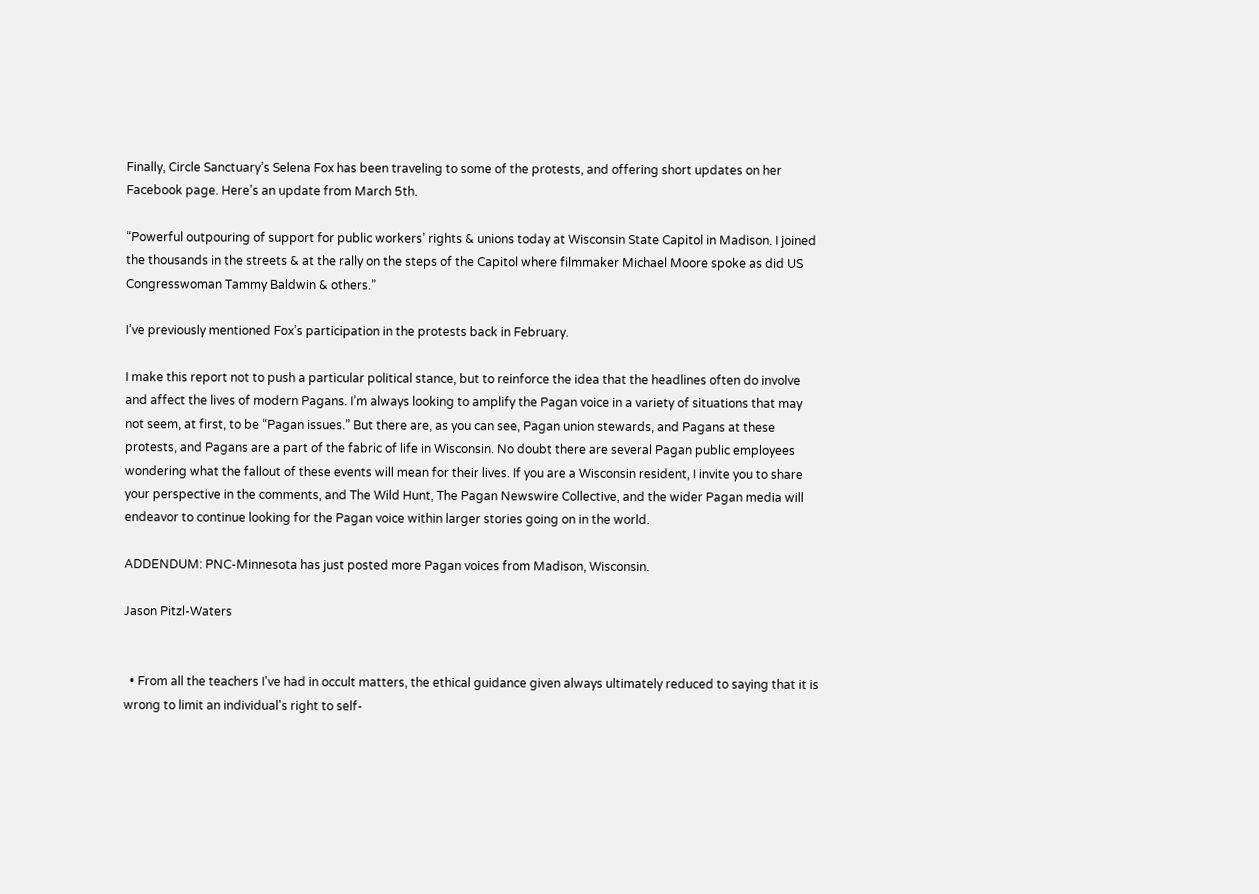Finally, Circle Sanctuary’s Selena Fox has been traveling to some of the protests, and offering short updates on her Facebook page. Here’s an update from March 5th.

“Powerful outpouring of support for public workers’ rights & unions today at Wisconsin State Capitol in Madison. I joined the thousands in the streets & at the rally on the steps of the Capitol where filmmaker Michael Moore spoke as did US Congresswoman Tammy Baldwin & others.”

I’ve previously mentioned Fox’s participation in the protests back in February.

I make this report not to push a particular political stance, but to reinforce the idea that the headlines often do involve and affect the lives of modern Pagans. I’m always looking to amplify the Pagan voice in a variety of situations that may not seem, at first, to be “Pagan issues.” But there are, as you can see, Pagan union stewards, and Pagans at these protests, and Pagans are a part of the fabric of life in Wisconsin. No doubt there are several Pagan public employees wondering what the fallout of these events will mean for their lives. If you are a Wisconsin resident, I invite you to share your perspective in the comments, and The Wild Hunt, The Pagan Newswire Collective, and the wider Pagan media will endeavor to continue looking for the Pagan voice within larger stories going on in the world.

ADDENDUM: PNC-Minnesota has just posted more Pagan voices from Madison, Wisconsin.

Jason Pitzl-Waters


  • From all the teachers I've had in occult matters, the ethical guidance given always ultimately reduced to saying that it is wrong to limit an individual's right to self-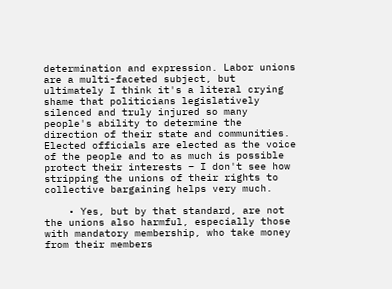determination and expression. Labor unions are a multi-faceted subject, but ultimately I think it's a literal crying shame that politicians legislatively silenced and truly injured so many people's ability to determine the direction of their state and communities. Elected officials are elected as the voice of the people and to as much is possible protect their interests – I don't see how stripping the unions of their rights to collective bargaining helps very much.

    • Yes, but by that standard, are not the unions also harmful, especially those with mandatory membership, who take money from their members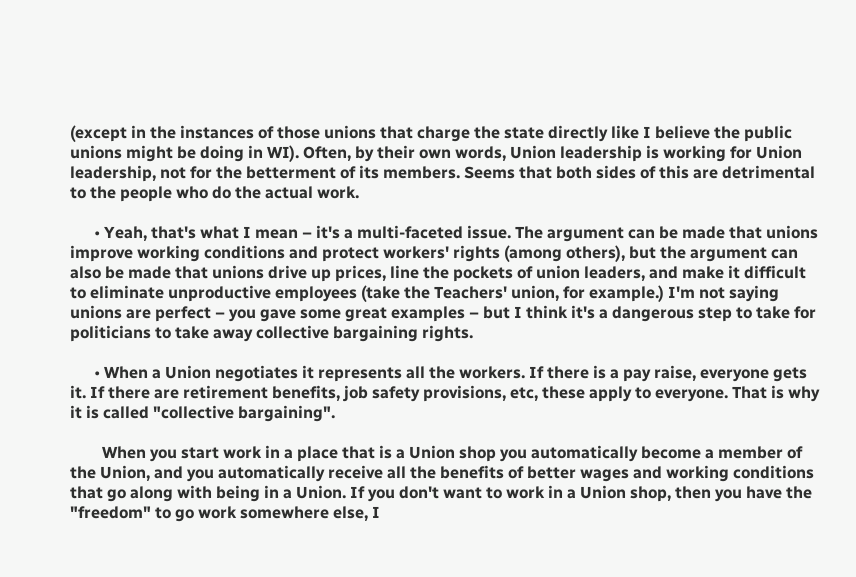(except in the instances of those unions that charge the state directly like I believe the public unions might be doing in WI). Often, by their own words, Union leadership is working for Union leadership, not for the betterment of its members. Seems that both sides of this are detrimental to the people who do the actual work.

      • Yeah, that's what I mean – it's a multi-faceted issue. The argument can be made that unions improve working conditions and protect workers' rights (among others), but the argument can also be made that unions drive up prices, line the pockets of union leaders, and make it difficult to eliminate unproductive employees (take the Teachers' union, for example.) I'm not saying unions are perfect – you gave some great examples – but I think it's a dangerous step to take for politicians to take away collective bargaining rights.

      • When a Union negotiates it represents all the workers. If there is a pay raise, everyone gets it. If there are retirement benefits, job safety provisions, etc, these apply to everyone. That is why it is called "collective bargaining".

        When you start work in a place that is a Union shop you automatically become a member of the Union, and you automatically receive all the benefits of better wages and working conditions that go along with being in a Union. If you don't want to work in a Union shop, then you have the "freedom" to go work somewhere else, I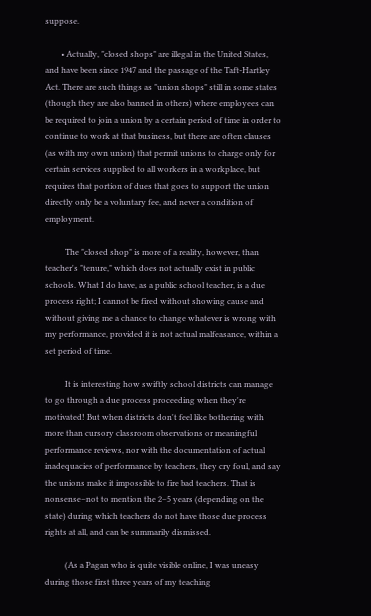suppose.

        • Actually, "closed shops" are illegal in the United States, and have been since 1947 and the passage of the Taft-Hartley Act. There are such things as "union shops" still in some states (though they are also banned in others) where employees can be required to join a union by a certain period of time in order to continue to work at that business, but there are often clauses (as with my own union) that permit unions to charge only for certain services supplied to all workers in a workplace, but requires that portion of dues that goes to support the union directly only be a voluntary fee, and never a condition of employment.

          The "closed shop" is more of a reality, however, than teacher's "tenure," which does not actually exist in public schools. What I do have, as a public school teacher, is a due process right; I cannot be fired without showing cause and without giving me a chance to change whatever is wrong with my performance, provided it is not actual malfeasance, within a set period of time.

          It is interesting how swiftly school districts can manage to go through a due process proceeding when they're motivated! But when districts don't feel like bothering with more than cursory classroom observations or meaningful performance reviews, nor with the documentation of actual inadequacies of performance by teachers, they cry foul, and say the unions make it impossible to fire bad teachers. That is nonsense–not to mention the 2–5 years (depending on the state) during which teachers do not have those due process rights at all, and can be summarily dismissed.

          (As a Pagan who is quite visible online, I was uneasy during those first three years of my teaching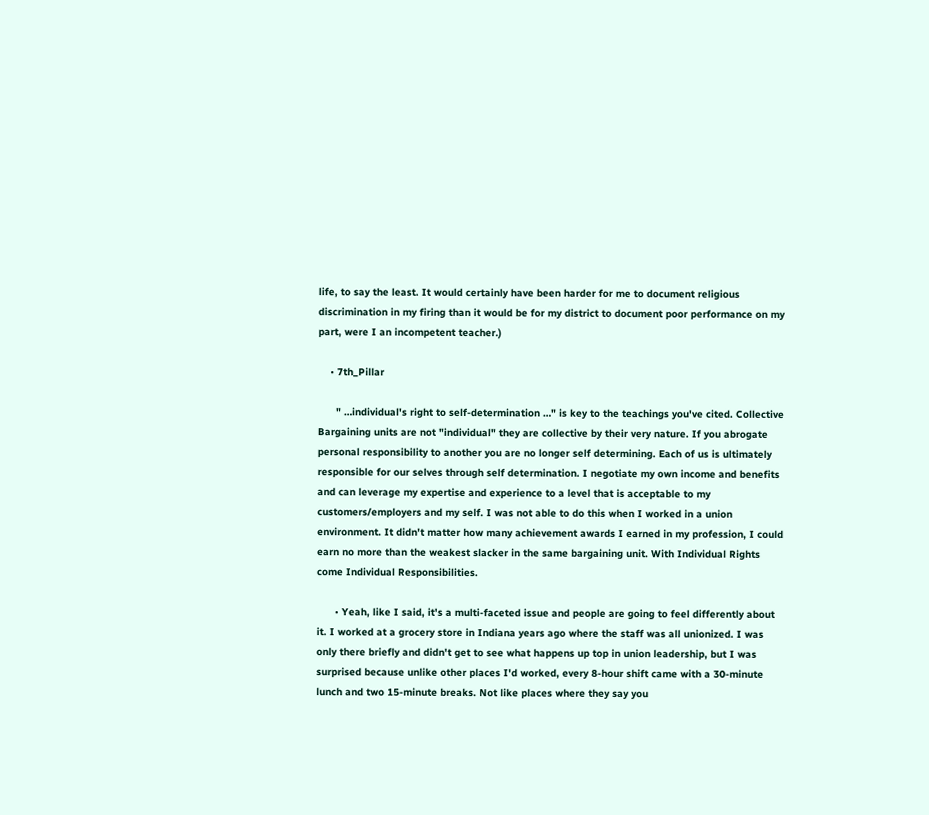life, to say the least. It would certainly have been harder for me to document religious discrimination in my firing than it would be for my district to document poor performance on my part, were I an incompetent teacher.)

    • 7th_Pillar

      " …individual's right to self-determination …" is key to the teachings you've cited. Collective Bargaining units are not "individual" they are collective by their very nature. If you abrogate personal responsibility to another you are no longer self determining. Each of us is ultimately responsible for our selves through self determination. I negotiate my own income and benefits and can leverage my expertise and experience to a level that is acceptable to my customers/employers and my self. I was not able to do this when I worked in a union environment. It didn't matter how many achievement awards I earned in my profession, I could earn no more than the weakest slacker in the same bargaining unit. With Individual Rights come Individual Responsibilities.

      • Yeah, like I said, it's a multi-faceted issue and people are going to feel differently about it. I worked at a grocery store in Indiana years ago where the staff was all unionized. I was only there briefly and didn't get to see what happens up top in union leadership, but I was surprised because unlike other places I'd worked, every 8-hour shift came with a 30-minute lunch and two 15-minute breaks. Not like places where they say you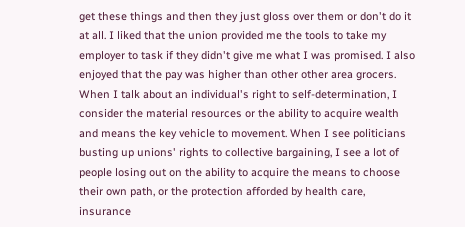get these things and then they just gloss over them or don't do it at all. I liked that the union provided me the tools to take my employer to task if they didn't give me what I was promised. I also enjoyed that the pay was higher than other other area grocers. When I talk about an individual's right to self-determination, I consider the material resources or the ability to acquire wealth and means the key vehicle to movement. When I see politicians busting up unions' rights to collective bargaining, I see a lot of people losing out on the ability to acquire the means to choose their own path, or the protection afforded by health care, insurance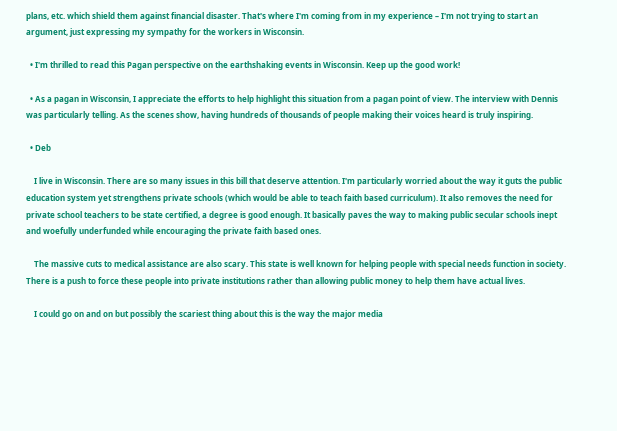plans, etc. which shield them against financial disaster. That's where I'm coming from in my experience – I'm not trying to start an argument, just expressing my sympathy for the workers in Wisconsin.

  • I'm thrilled to read this Pagan perspective on the earthshaking events in Wisconsin. Keep up the good work!

  • As a pagan in Wisconsin, I appreciate the efforts to help highlight this situation from a pagan point of view. The interview with Dennis was particularly telling. As the scenes show, having hundreds of thousands of people making their voices heard is truly inspiring.

  • Deb

    I live in Wisconsin. There are so many issues in this bill that deserve attention. I'm particularly worried about the way it guts the public education system yet strengthens private schools (which would be able to teach faith based curriculum). It also removes the need for private school teachers to be state certified, a degree is good enough. It basically paves the way to making public secular schools inept and woefully underfunded while encouraging the private faith based ones.

    The massive cuts to medical assistance are also scary. This state is well known for helping people with special needs function in society. There is a push to force these people into private institutions rather than allowing public money to help them have actual lives.

    I could go on and on but possibly the scariest thing about this is the way the major media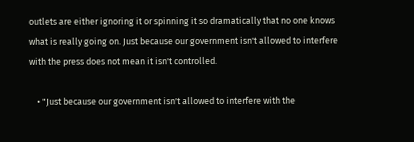outlets are either ignoring it or spinning it so dramatically that no one knows what is really going on. Just because our government isn't allowed to interfere with the press does not mean it isn't controlled.

    • "Just because our government isn't allowed to interfere with the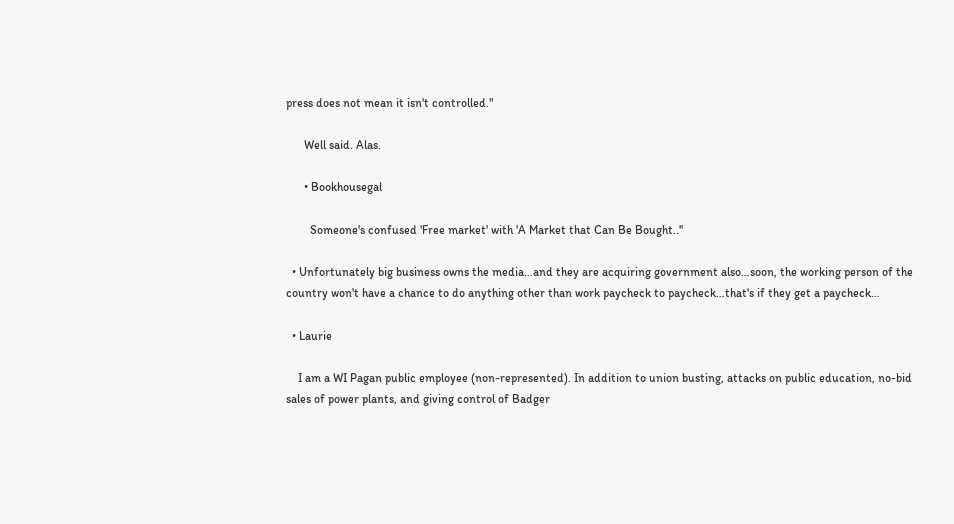press does not mean it isn't controlled."

      Well said. Alas.

      • Bookhousegal

        Someone's confused 'Free market' with 'A Market that Can Be Bought..''

  • Unfortunately big business owns the media…and they are acquiring government also…soon, the working person of the country won't have a chance to do anything other than work paycheck to paycheck…that's if they get a paycheck…

  • Laurie

    I am a WI Pagan public employee (non-represented). In addition to union busting, attacks on public education, no-bid sales of power plants, and giving control of Badger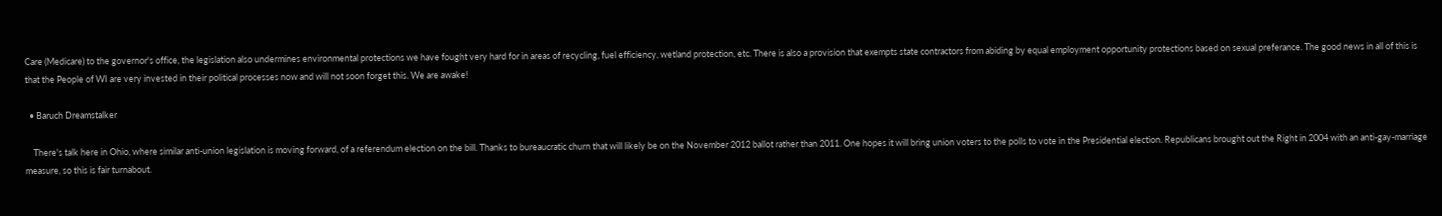Care (Medicare) to the governor's office, the legislation also undermines environmental protections we have fought very hard for in areas of recycling, fuel efficiency, wetland protection, etc. There is also a provision that exempts state contractors from abiding by equal employment opportunity protections based on sexual preferance. The good news in all of this is that the People of WI are very invested in their political processes now and will not soon forget this. We are awake!

  • Baruch Dreamstalker

    There's talk here in Ohio, where similar anti-union legislation is moving forward, of a referendum election on the bill. Thanks to bureaucratic churn that will likely be on the November 2012 ballot rather than 2011. One hopes it will bring union voters to the polls to vote in the Presidential election. Republicans brought out the Right in 2004 with an anti-gay-marriage measure, so this is fair turnabout.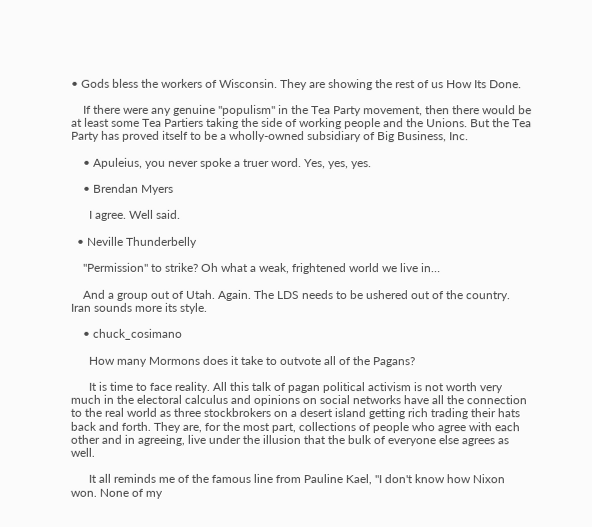• Gods bless the workers of Wisconsin. They are showing the rest of us How Its Done.

    If there were any genuine "populism" in the Tea Party movement, then there would be at least some Tea Partiers taking the side of working people and the Unions. But the Tea Party has proved itself to be a wholly-owned subsidiary of Big Business, Inc.

    • Apuleius, you never spoke a truer word. Yes, yes, yes.

    • Brendan Myers

      I agree. Well said.

  • Neville Thunderbelly

    "Permission" to strike? Oh what a weak, frightened world we live in…

    And a group out of Utah. Again. The LDS needs to be ushered out of the country. Iran sounds more its style.

    • chuck_cosimano

      How many Mormons does it take to outvote all of the Pagans?

      It is time to face reality. All this talk of pagan political activism is not worth very much in the electoral calculus and opinions on social networks have all the connection to the real world as three stockbrokers on a desert island getting rich trading their hats back and forth. They are, for the most part, collections of people who agree with each other and in agreeing, live under the illusion that the bulk of everyone else agrees as well.

      It all reminds me of the famous line from Pauline Kael, "I don't know how Nixon won. None of my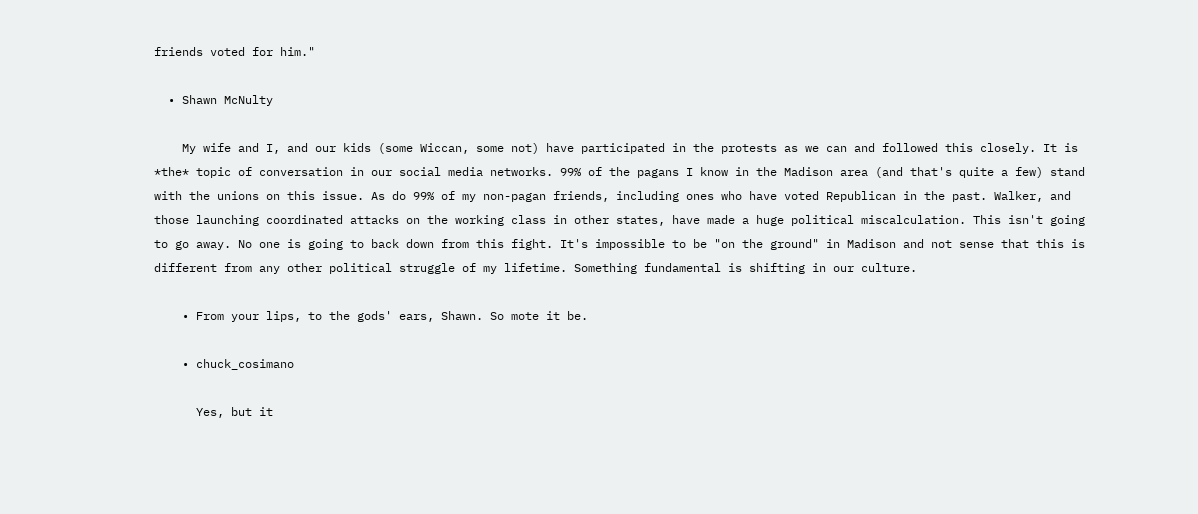friends voted for him."

  • Shawn McNulty

    My wife and I, and our kids (some Wiccan, some not) have participated in the protests as we can and followed this closely. It is *the* topic of conversation in our social media networks. 99% of the pagans I know in the Madison area (and that's quite a few) stand with the unions on this issue. As do 99% of my non-pagan friends, including ones who have voted Republican in the past. Walker, and those launching coordinated attacks on the working class in other states, have made a huge political miscalculation. This isn't going to go away. No one is going to back down from this fight. It's impossible to be "on the ground" in Madison and not sense that this is different from any other political struggle of my lifetime. Something fundamental is shifting in our culture.

    • From your lips, to the gods' ears, Shawn. So mote it be.

    • chuck_cosimano

      Yes, but it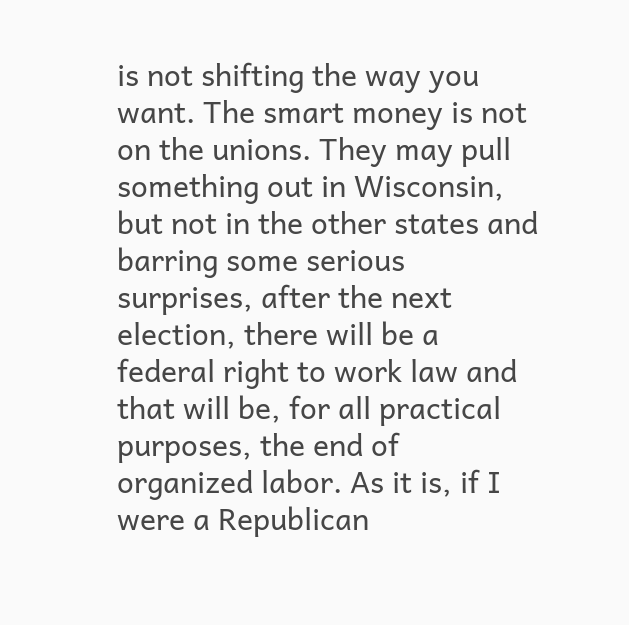is not shifting the way you want. The smart money is not on the unions. They may pull something out in Wisconsin, but not in the other states and barring some serious surprises, after the next election, there will be a federal right to work law and that will be, for all practical purposes, the end of organized labor. As it is, if I were a Republican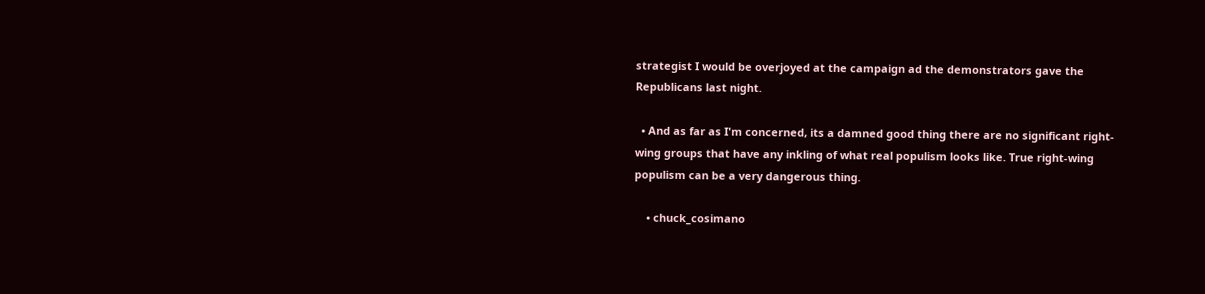strategist I would be overjoyed at the campaign ad the demonstrators gave the Republicans last night.

  • And as far as I'm concerned, its a damned good thing there are no significant right-wing groups that have any inkling of what real populism looks like. True right-wing populism can be a very dangerous thing.

    • chuck_cosimano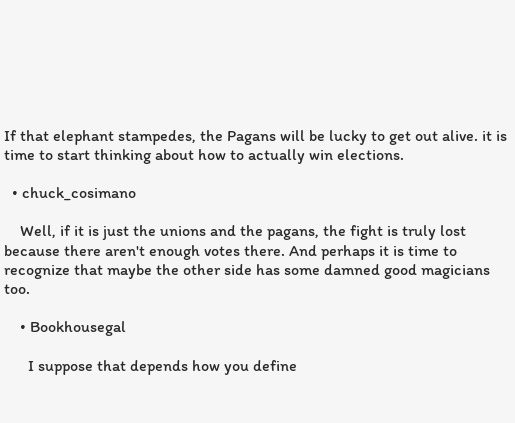If that elephant stampedes, the Pagans will be lucky to get out alive. it is time to start thinking about how to actually win elections.

  • chuck_cosimano

    Well, if it is just the unions and the pagans, the fight is truly lost because there aren't enough votes there. And perhaps it is time to recognize that maybe the other side has some damned good magicians too.

    • Bookhousegal

      I suppose that depends how you define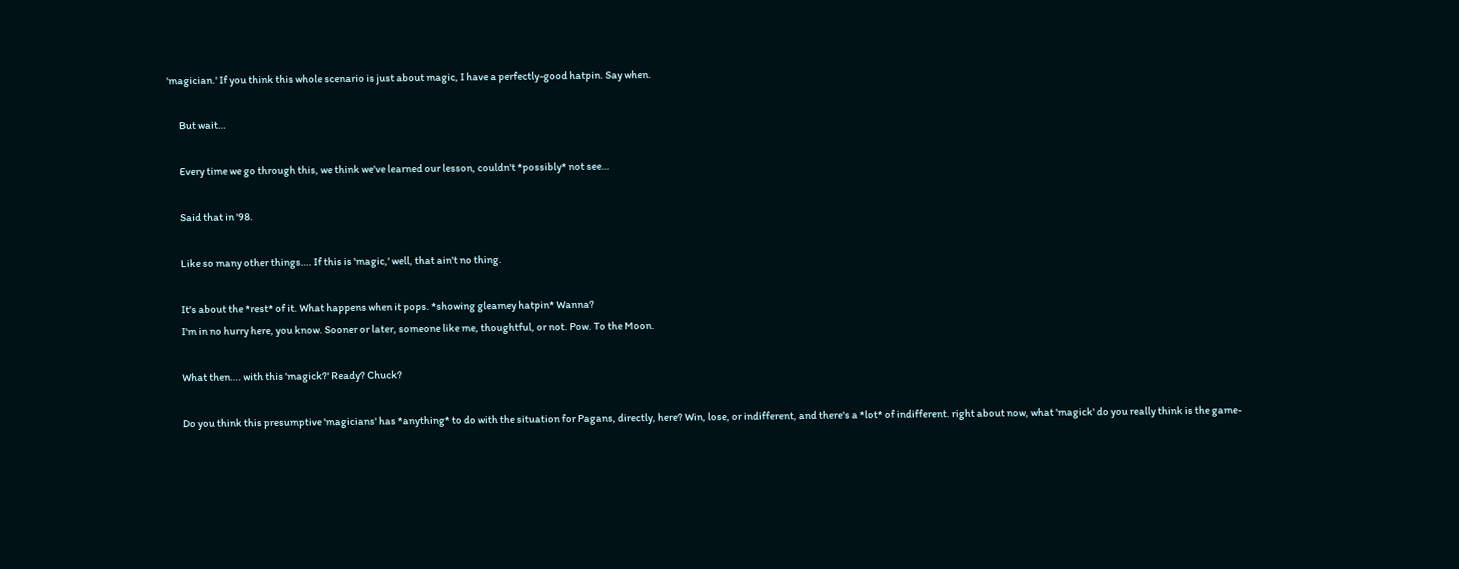'magician.' If you think this whole scenario is just about magic, I have a perfectly-good hatpin. Say when.

      But wait…

      Every time we go through this, we think we've learned our lesson, couldn't *possibly* not see…

      Said that in '98.

      Like so many other things…. If this is 'magic,' well, that ain't no thing.

      It's about the *rest* of it. What happens when it pops. *showing gleamey hatpin* Wanna?
      I'm in no hurry here, you know. Sooner or later, someone like me, thoughtful, or not. Pow. To the Moon.

      What then…. with this 'magick?' Ready? Chuck?

      Do you think this presumptive 'magicians' has *anything* to do with the situation for Pagans, directly, here? Win, lose, or indifferent, and there's a *lot* of indifferent. right about now, what 'magick' do you really think is the game-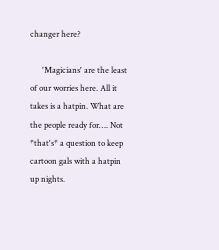changer here?

      'Magicians' are the least of our worries here. All it takes is a hatpin. What are the people ready for…. Not *that's* a question to keep cartoon gals with a hatpin up nights.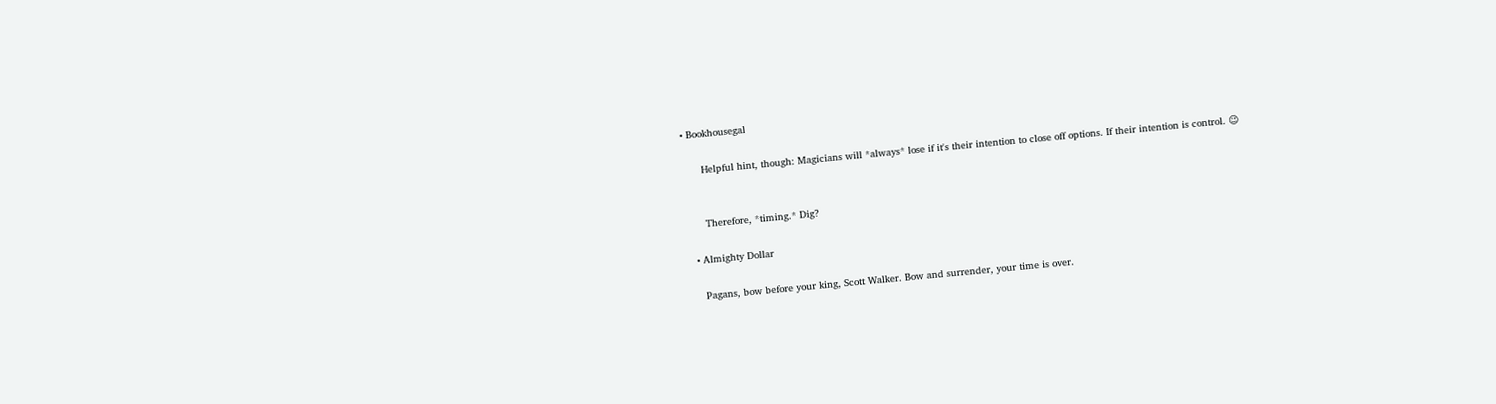• Bookhousegal

      Helpful hint, though: Magicians will *always* lose if it's their intention to close off options. If their intention is control. 😉


      Therefore, *timing.* Dig?

  • Almighty Dollar

    Pagans, bow before your king, Scott Walker. Bow and surrender, your time is over.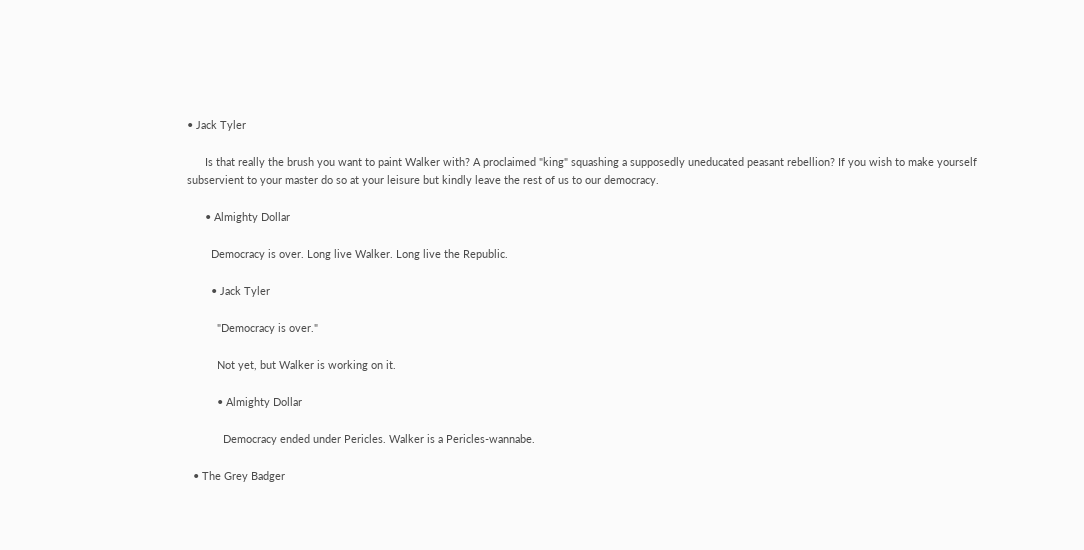• Jack Tyler

      Is that really the brush you want to paint Walker with? A proclaimed "king" squashing a supposedly uneducated peasant rebellion? If you wish to make yourself subservient to your master do so at your leisure but kindly leave the rest of us to our democracy.

      • Almighty Dollar

        Democracy is over. Long live Walker. Long live the Republic.

        • Jack Tyler

          "Democracy is over."

          Not yet, but Walker is working on it.

          • Almighty Dollar

            Democracy ended under Pericles. Walker is a Pericles-wannabe.

  • The Grey Badger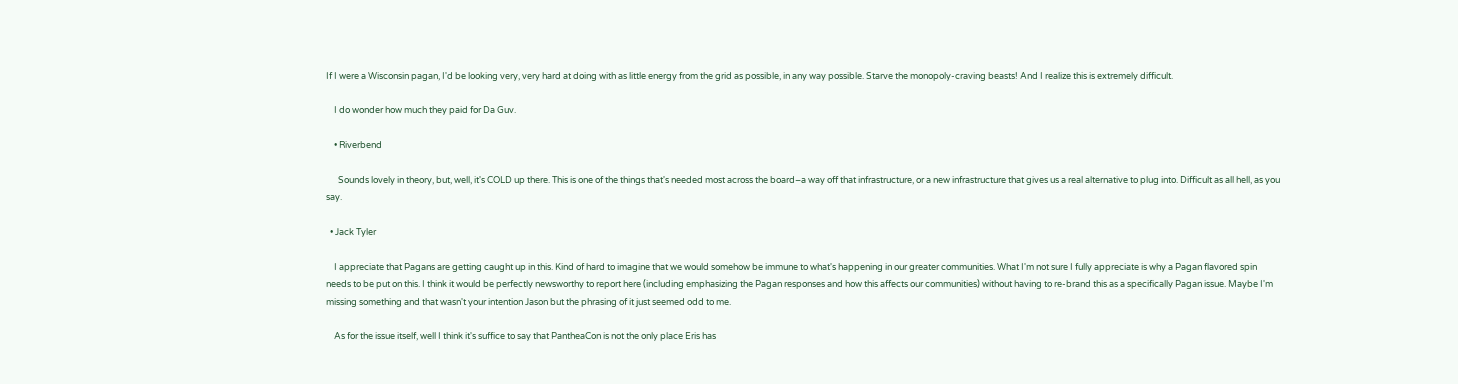If I were a Wisconsin pagan, I'd be looking very, very hard at doing with as little energy from the grid as possible, in any way possible. Starve the monopoly-craving beasts! And I realize this is extremely difficult.

    I do wonder how much they paid for Da Guv.

    • Riverbend

      Sounds lovely in theory, but, well, it's COLD up there. This is one of the things that's needed most across the board–a way off that infrastructure, or a new infrastructure that gives us a real alternative to plug into. Difficult as all hell, as you say.

  • Jack Tyler

    I appreciate that Pagans are getting caught up in this. Kind of hard to imagine that we would somehow be immune to what's happening in our greater communities. What I'm not sure I fully appreciate is why a Pagan flavored spin needs to be put on this. I think it would be perfectly newsworthy to report here (including emphasizing the Pagan responses and how this affects our communities) without having to re-brand this as a specifically Pagan issue. Maybe I'm missing something and that wasn't your intention Jason but the phrasing of it just seemed odd to me.

    As for the issue itself, well I think it's suffice to say that PantheaCon is not the only place Eris has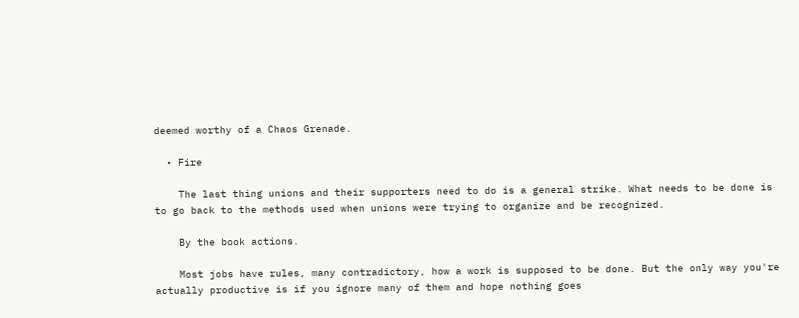deemed worthy of a Chaos Grenade.

  • Fire

    The last thing unions and their supporters need to do is a general strike. What needs to be done is to go back to the methods used when unions were trying to organize and be recognized.

    By the book actions.

    Most jobs have rules, many contradictory, how a work is supposed to be done. But the only way you're actually productive is if you ignore many of them and hope nothing goes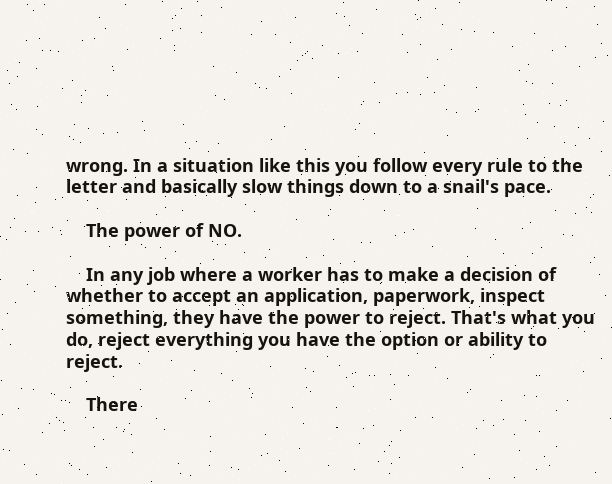wrong. In a situation like this you follow every rule to the letter and basically slow things down to a snail's pace.

    The power of NO.

    In any job where a worker has to make a decision of whether to accept an application, paperwork, inspect something, they have the power to reject. That's what you do, reject everything you have the option or ability to reject.

    There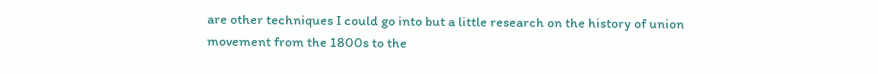are other techniques I could go into but a little research on the history of union movement from the 1800s to the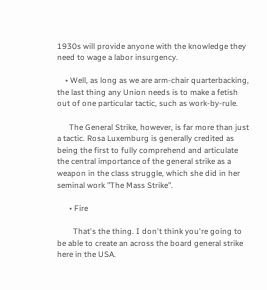1930s will provide anyone with the knowledge they need to wage a labor insurgency.

    • Well, as long as we are arm-chair quarterbacking, the last thing any Union needs is to make a fetish out of one particular tactic, such as work-by-rule.

      The General Strike, however, is far more than just a tactic. Rosa Luxemburg is generally credited as being the first to fully comprehend and articulate the central importance of the general strike as a weapon in the class struggle, which she did in her seminal work "The Mass Strike".

      • Fire

        That's the thing. I don't think you're going to be able to create an across the board general strike here in the USA.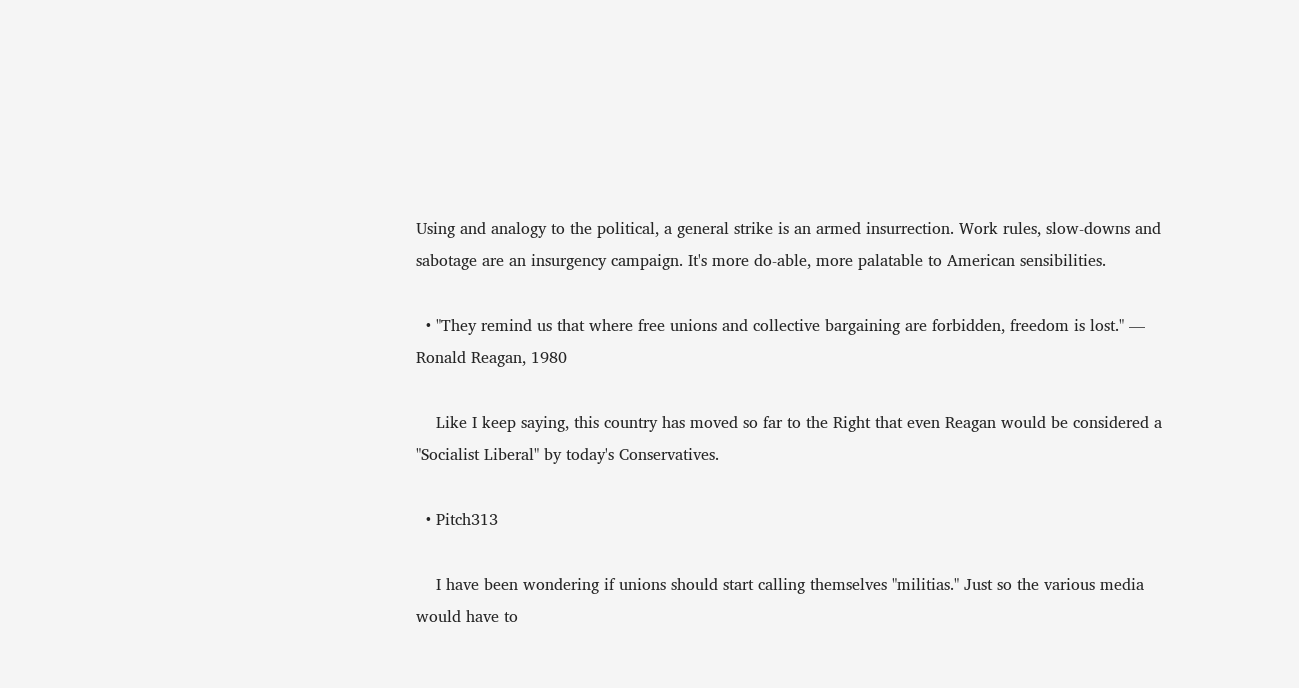Using and analogy to the political, a general strike is an armed insurrection. Work rules, slow-downs and sabotage are an insurgency campaign. It's more do-able, more palatable to American sensibilities.

  • "They remind us that where free unions and collective bargaining are forbidden, freedom is lost." — Ronald Reagan, 1980

    Like I keep saying, this country has moved so far to the Right that even Reagan would be considered a "Socialist Liberal" by today's Conservatives.

  • Pitch313

    I have been wondering if unions should start calling themselves "militias." Just so the various media would have to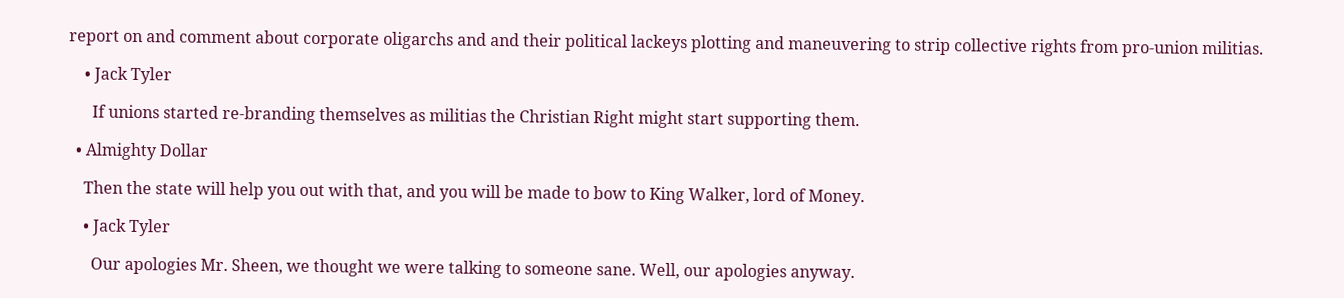report on and comment about corporate oligarchs and and their political lackeys plotting and maneuvering to strip collective rights from pro-union militias.

    • Jack Tyler

      If unions started re-branding themselves as militias the Christian Right might start supporting them.

  • Almighty Dollar

    Then the state will help you out with that, and you will be made to bow to King Walker, lord of Money.

    • Jack Tyler

      Our apologies Mr. Sheen, we thought we were talking to someone sane. Well, our apologies anyway.